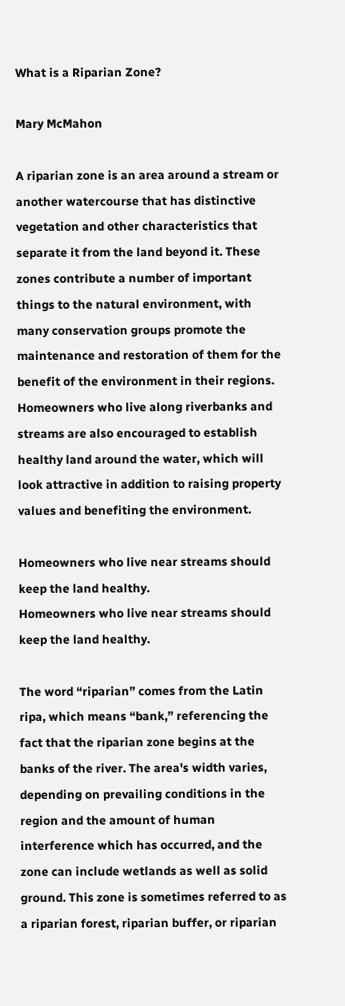What is a Riparian Zone?

Mary McMahon

A riparian zone is an area around a stream or another watercourse that has distinctive vegetation and other characteristics that separate it from the land beyond it. These zones contribute a number of important things to the natural environment, with many conservation groups promote the maintenance and restoration of them for the benefit of the environment in their regions. Homeowners who live along riverbanks and streams are also encouraged to establish healthy land around the water, which will look attractive in addition to raising property values and benefiting the environment.

Homeowners who live near streams should keep the land healthy.
Homeowners who live near streams should keep the land healthy.

The word “riparian” comes from the Latin ripa, which means “bank,” referencing the fact that the riparian zone begins at the banks of the river. The area's width varies, depending on prevailing conditions in the region and the amount of human interference which has occurred, and the zone can include wetlands as well as solid ground. This zone is sometimes referred to as a riparian forest, riparian buffer, or riparian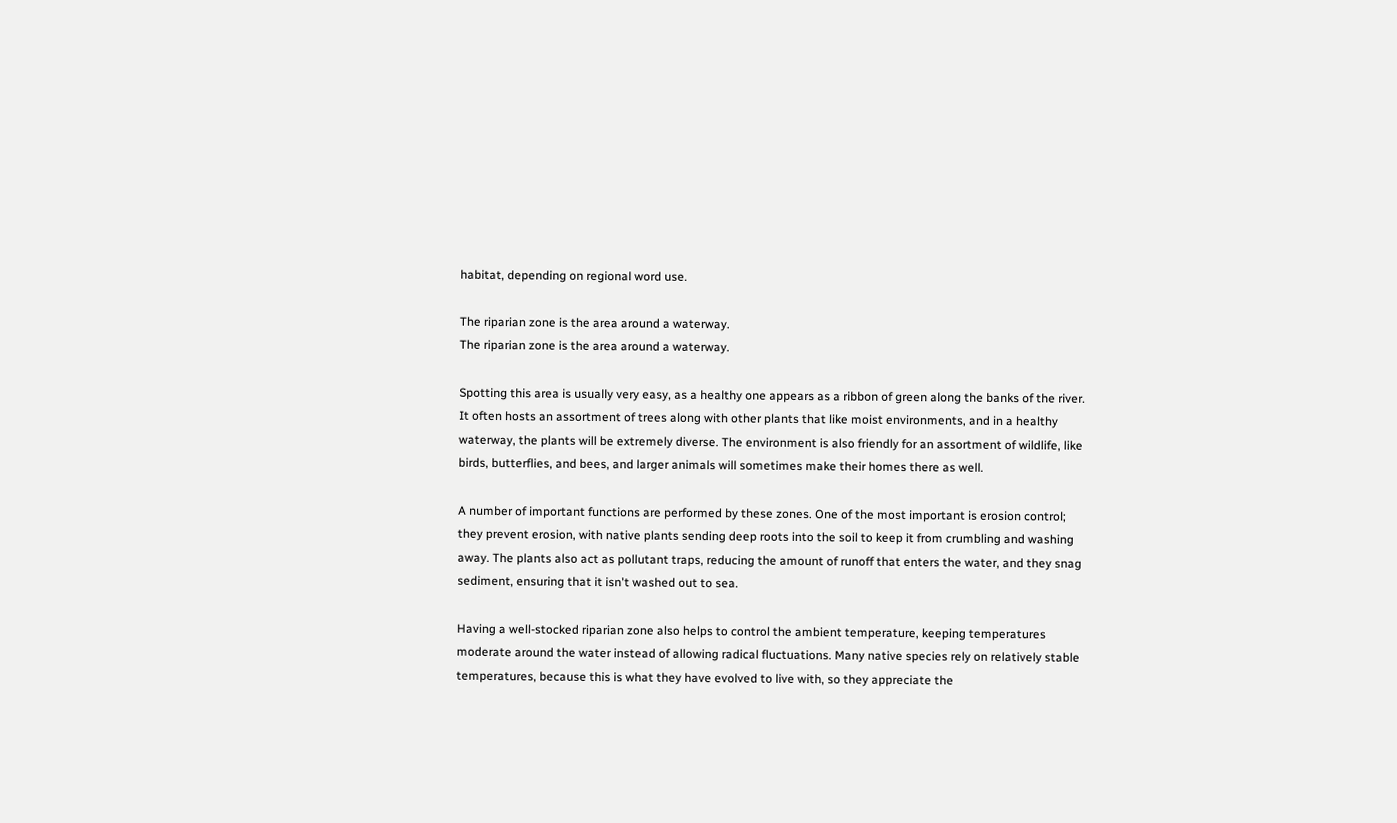habitat, depending on regional word use.

The riparian zone is the area around a waterway.
The riparian zone is the area around a waterway.

Spotting this area is usually very easy, as a healthy one appears as a ribbon of green along the banks of the river. It often hosts an assortment of trees along with other plants that like moist environments, and in a healthy waterway, the plants will be extremely diverse. The environment is also friendly for an assortment of wildlife, like birds, butterflies, and bees, and larger animals will sometimes make their homes there as well.

A number of important functions are performed by these zones. One of the most important is erosion control; they prevent erosion, with native plants sending deep roots into the soil to keep it from crumbling and washing away. The plants also act as pollutant traps, reducing the amount of runoff that enters the water, and they snag sediment, ensuring that it isn't washed out to sea.

Having a well-stocked riparian zone also helps to control the ambient temperature, keeping temperatures moderate around the water instead of allowing radical fluctuations. Many native species rely on relatively stable temperatures, because this is what they have evolved to live with, so they appreciate the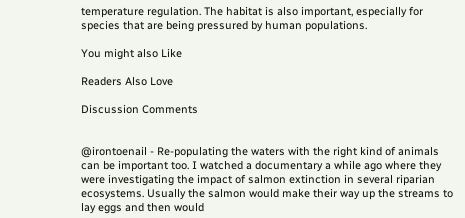temperature regulation. The habitat is also important, especially for species that are being pressured by human populations.

You might also Like

Readers Also Love

Discussion Comments


@irontoenail - Re-populating the waters with the right kind of animals can be important too. I watched a documentary a while ago where they were investigating the impact of salmon extinction in several riparian ecosystems. Usually the salmon would make their way up the streams to lay eggs and then would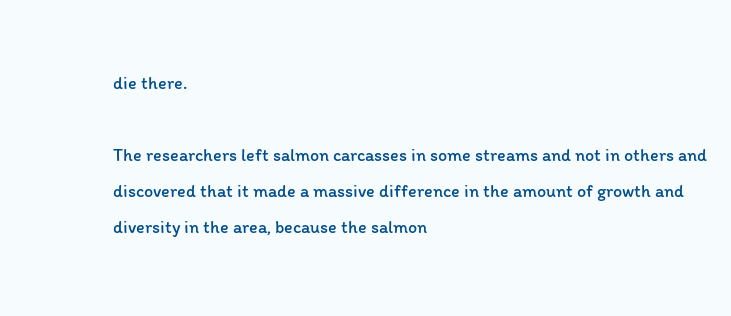die there.

The researchers left salmon carcasses in some streams and not in others and discovered that it made a massive difference in the amount of growth and diversity in the area, because the salmon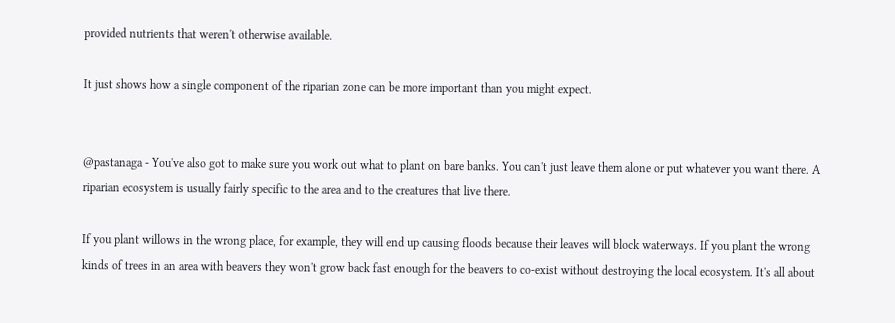provided nutrients that weren't otherwise available.

It just shows how a single component of the riparian zone can be more important than you might expect.


@pastanaga - You've also got to make sure you work out what to plant on bare banks. You can't just leave them alone or put whatever you want there. A riparian ecosystem is usually fairly specific to the area and to the creatures that live there.

If you plant willows in the wrong place, for example, they will end up causing floods because their leaves will block waterways. If you plant the wrong kinds of trees in an area with beavers they won't grow back fast enough for the beavers to co-exist without destroying the local ecosystem. It's all about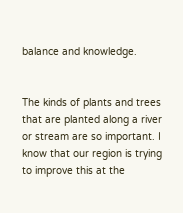balance and knowledge.


The kinds of plants and trees that are planted along a river or stream are so important. I know that our region is trying to improve this at the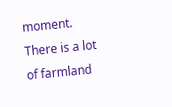moment. There is a lot of farmland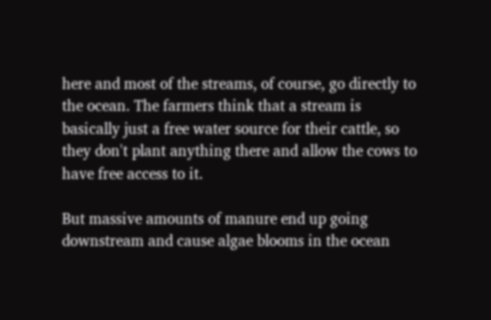here and most of the streams, of course, go directly to the ocean. The farmers think that a stream is basically just a free water source for their cattle, so they don't plant anything there and allow the cows to have free access to it.

But massive amounts of manure end up going downstream and cause algae blooms in the ocean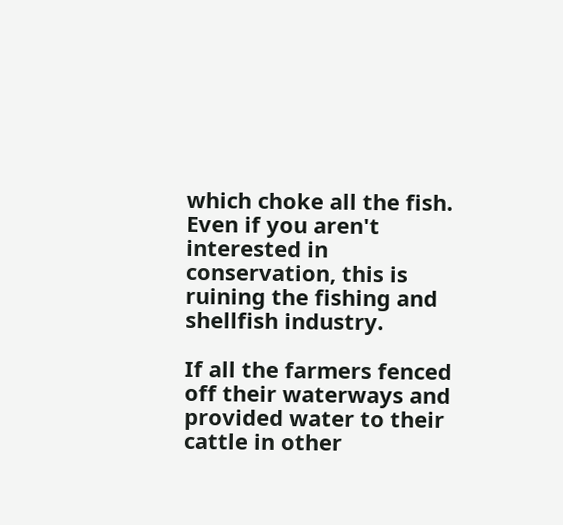which choke all the fish. Even if you aren't interested in conservation, this is ruining the fishing and shellfish industry.

If all the farmers fenced off their waterways and provided water to their cattle in other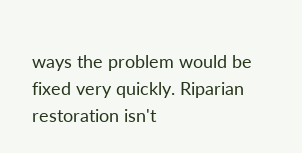ways the problem would be fixed very quickly. Riparian restoration isn't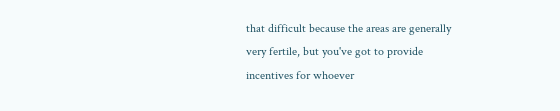that difficult because the areas are generally very fertile, but you've got to provide incentives for whoever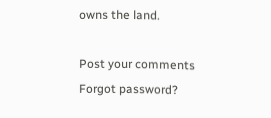owns the land.

Post your comments
Forgot password?